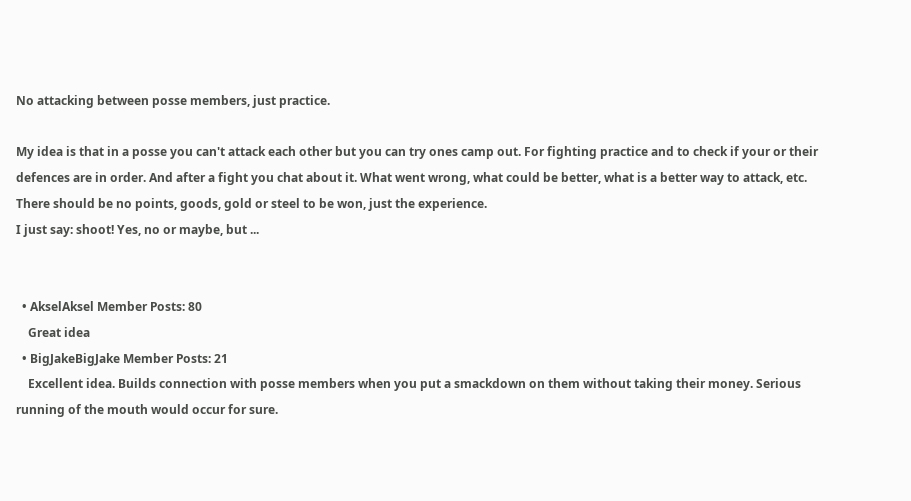No attacking between posse members, just practice.

My idea is that in a posse you can't attack each other but you can try ones camp out. For fighting practice and to check if your or their defences are in order. And after a fight you chat about it. What went wrong, what could be better, what is a better way to attack, etc. There should be no points, goods, gold or steel to be won, just the experience.
I just say: shoot! Yes, no or maybe, but ...


  • AkselAksel Member Posts: 80
    Great idea
  • BigJakeBigJake Member Posts: 21
    Excellent idea. Builds connection with posse members when you put a smackdown on them without taking their money. Serious running of the mouth would occur for sure.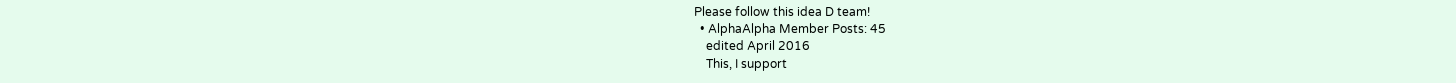Please follow this idea D team!
  • AlphaAlpha Member Posts: 45
    edited April 2016
    This, I support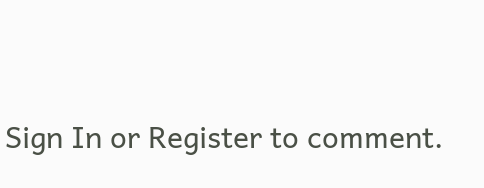Sign In or Register to comment.